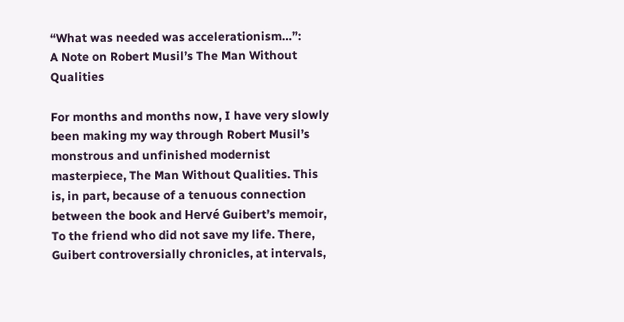“What was needed was accelerationism…”:
A Note on Robert Musil’s The Man Without Qualities

For months and months now, I have very slowly been making my way through Robert Musil’s monstrous and unfinished modernist masterpiece, The Man Without Qualities. This is, in part, because of a tenuous connection between the book and Hervé Guibert’s memoir, To the friend who did not save my life. There, Guibert controversially chronicles, at intervals,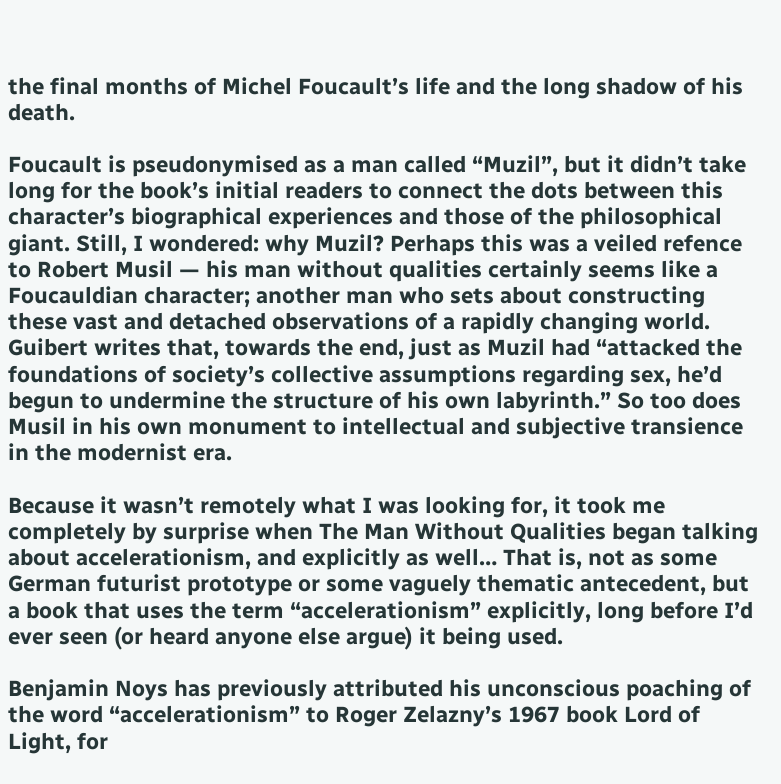the final months of Michel Foucault’s life and the long shadow of his death.

Foucault is pseudonymised as a man called “Muzil”, but it didn’t take long for the book’s initial readers to connect the dots between this character’s biographical experiences and those of the philosophical giant. Still, I wondered: why Muzil? Perhaps this was a veiled refence to Robert Musil — his man without qualities certainly seems like a Foucauldian character; another man who sets about constructing these vast and detached observations of a rapidly changing world. Guibert writes that, towards the end, just as Muzil had “attacked the foundations of society’s collective assumptions regarding sex, he’d begun to undermine the structure of his own labyrinth.” So too does Musil in his own monument to intellectual and subjective transience in the modernist era.

Because it wasn’t remotely what I was looking for, it took me completely by surprise when The Man Without Qualities began talking about accelerationism, and explicitly as well… That is, not as some German futurist prototype or some vaguely thematic antecedent, but a book that uses the term “accelerationism” explicitly, long before I’d ever seen (or heard anyone else argue) it being used.

Benjamin Noys has previously attributed his unconscious poaching of the word “accelerationism” to Roger Zelazny’s 1967 book Lord of Light, for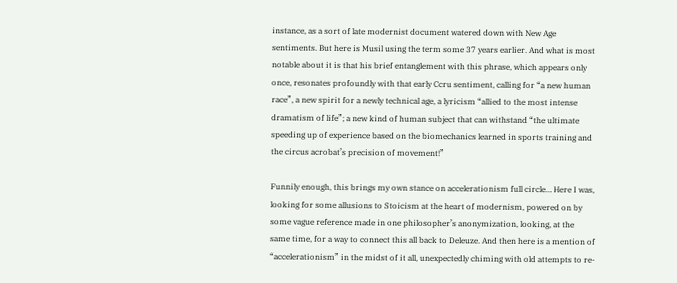instance, as a sort of late modernist document watered down with New Age sentiments. But here is Musil using the term some 37 years earlier. And what is most notable about it is that his brief entanglement with this phrase, which appears only once, resonates profoundly with that early Ccru sentiment, calling for “a new human race”, a new spirit for a newly technical age, a lyricism “allied to the most intense dramatism of life”; a new kind of human subject that can withstand “the ultimate speeding up of experience based on the biomechanics learned in sports training and the circus acrobat’s precision of movement!”

Funnily enough, this brings my own stance on accelerationism full circle… Here I was, looking for some allusions to Stoicism at the heart of modernism, powered on by some vague reference made in one philosopher’s anonymization, looking, at the same time, for a way to connect this all back to Deleuze. And then here is a mention of “accelerationism” in the midst of it all, unexpectedly chiming with old attempts to re-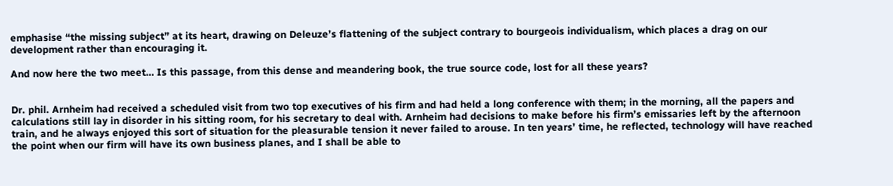emphasise “the missing subject” at its heart, drawing on Deleuze’s flattening of the subject contrary to bourgeois individualism, which places a drag on our development rather than encouraging it.

And now here the two meet… Is this passage, from this dense and meandering book, the true source code, lost for all these years?


Dr. phil. Arnheim had received a scheduled visit from two top executives of his firm and had held a long conference with them; in the morning, all the papers and calculations still lay in disorder in his sitting room, for his secretary to deal with. Arnheim had decisions to make before his firm’s emissaries left by the afternoon train, and he always enjoyed this sort of situation for the pleasurable tension it never failed to arouse. In ten years’ time, he reflected, technology will have reached the point when our firm will have its own business planes, and I shall be able to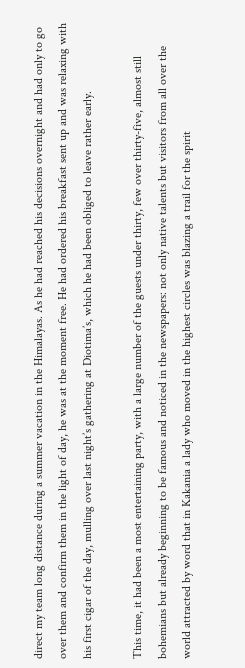direct my team long distance during a summer vacation in the Himalayas. As he had reached his decisions overnight and had only to go over them and confirm them in the light of day, he was at the moment free. He had ordered his breakfast sent up and was relaxing with his first cigar of the day, mulling over last night’s gathering at Diotima’s, which he had been obliged to leave rather early.

This time, it had been a most entertaining party, with a large number of the guests under thirty, few over thirty-five, almost still bohemians but already beginning to be famous and noticed in the newspapers: not only native talents but visitors from all over the world attracted by word that in Kakania a lady who moved in the highest circles was blazing a trail for the spirit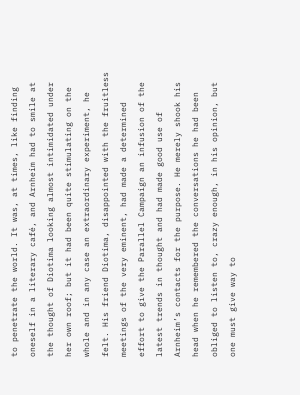to penetrate the world. It was, at times, like finding oneself in a literary café, and Arnheim had to smile at the thought of Diotima looking almost intimidated under her own roof; but it had been quite stimulating on the whole and in any case an extraordinary experiment, he felt. His friend Diotima, disappointed with the fruitless meetings of the very eminent, had made a determined effort to give the Parallel Campaign an infusion of the latest trends in thought and had made good use of Arnheim’s contacts for the purpose. He merely shook his head when he remembered the conversations he had been obliged to listen to, crazy enough, in his opinion, but one must give way to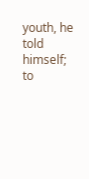youth, he told himself; to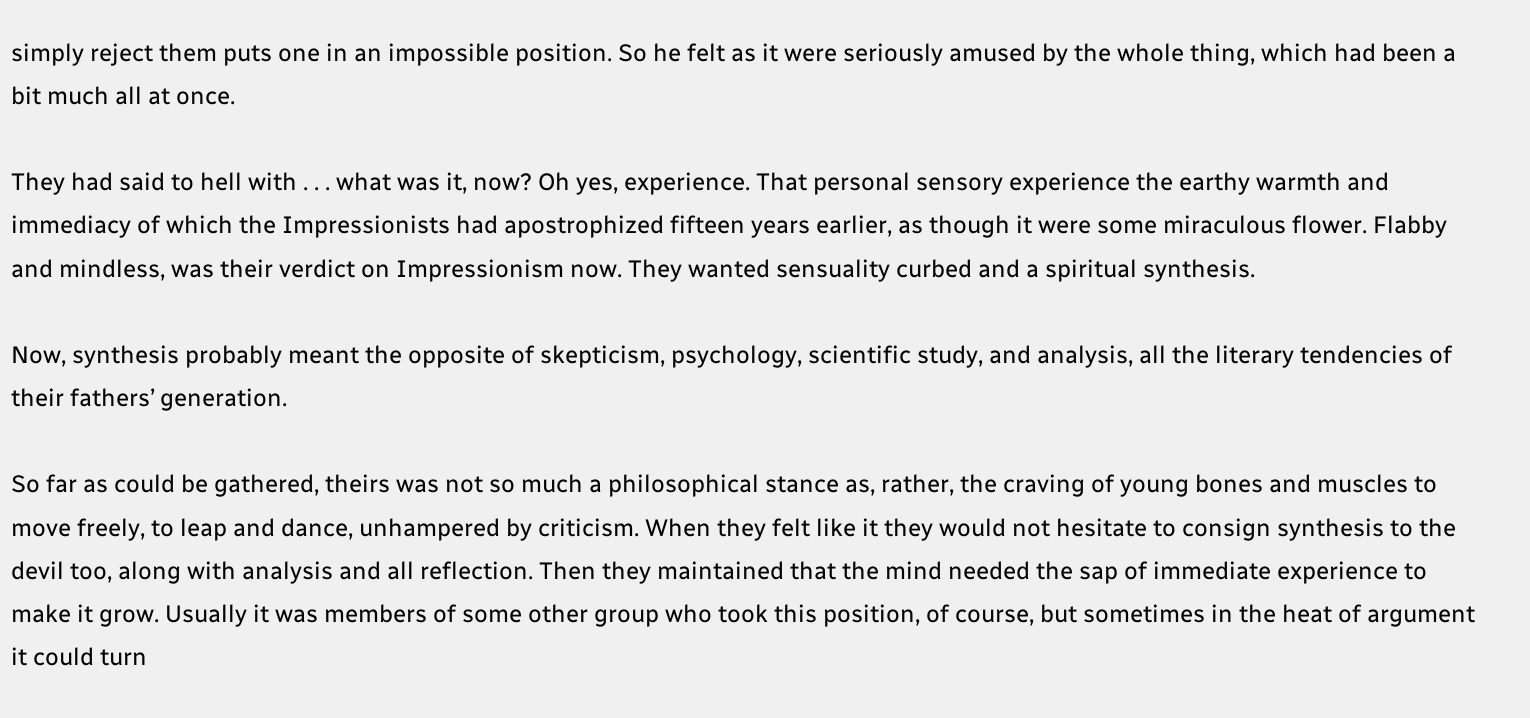simply reject them puts one in an impossible position. So he felt as it were seriously amused by the whole thing, which had been a bit much all at once.

They had said to hell with . . . what was it, now? Oh yes, experience. That personal sensory experience the earthy warmth and immediacy of which the Impressionists had apostrophized fifteen years earlier, as though it were some miraculous flower. Flabby and mindless, was their verdict on Impressionism now. They wanted sensuality curbed and a spiritual synthesis.

Now, synthesis probably meant the opposite of skepticism, psychology, scientific study, and analysis, all the literary tendencies of their fathers’ generation.

So far as could be gathered, theirs was not so much a philosophical stance as, rather, the craving of young bones and muscles to move freely, to leap and dance, unhampered by criticism. When they felt like it they would not hesitate to consign synthesis to the devil too, along with analysis and all reflection. Then they maintained that the mind needed the sap of immediate experience to make it grow. Usually it was members of some other group who took this position, of course, but sometimes in the heat of argument it could turn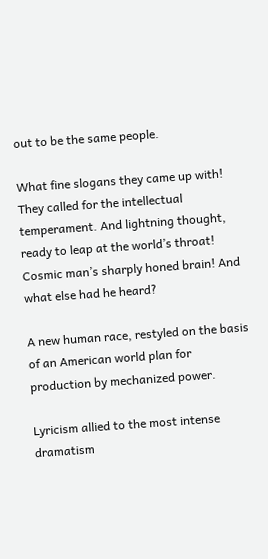out to be the same people.

What fine slogans they came up with! They called for the intellectual temperament. And lightning thought, ready to leap at the world’s throat! Cosmic man’s sharply honed brain! And what else had he heard?

A new human race, restyled on the basis of an American world plan for production by mechanized power.

Lyricism allied to the most intense dramatism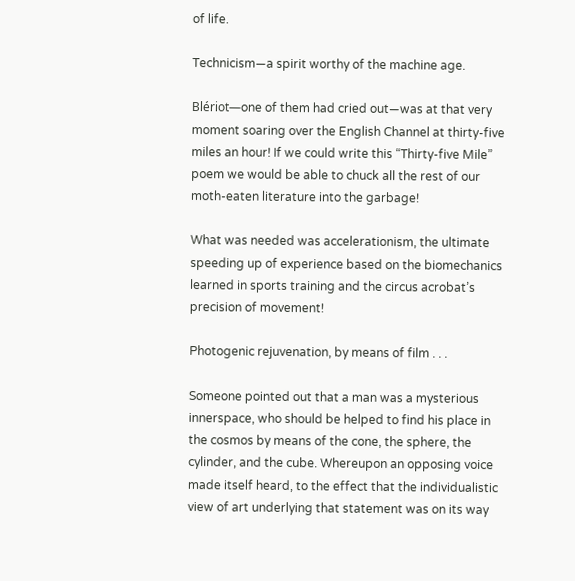of life.

Technicism—a spirit worthy of the machine age.

Blériot—one of them had cried out—was at that very moment soaring over the English Channel at thirty-five miles an hour! If we could write this “Thirty-five Mile” poem we would be able to chuck all the rest of our moth-eaten literature into the garbage!

What was needed was accelerationism, the ultimate speeding up of experience based on the biomechanics learned in sports training and the circus acrobat’s precision of movement!

Photogenic rejuvenation, by means of film . . .

Someone pointed out that a man was a mysterious innerspace, who should be helped to find his place in the cosmos by means of the cone, the sphere, the cylinder, and the cube. Whereupon an opposing voice made itself heard, to the effect that the individualistic view of art underlying that statement was on its way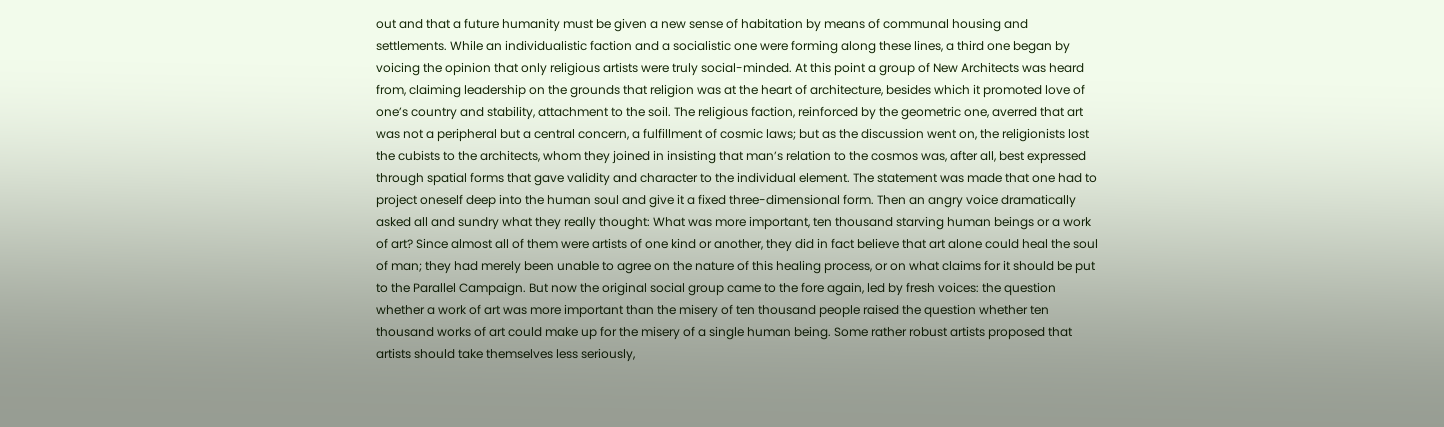out and that a future humanity must be given a new sense of habitation by means of communal housing and settlements. While an individualistic faction and a socialistic one were forming along these lines, a third one began by voicing the opinion that only religious artists were truly social-minded. At this point a group of New Architects was heard from, claiming leadership on the grounds that religion was at the heart of architecture, besides which it promoted love of one’s country and stability, attachment to the soil. The religious faction, reinforced by the geometric one, averred that art was not a peripheral but a central concern, a fulfillment of cosmic laws; but as the discussion went on, the religionists lost the cubists to the architects, whom they joined in insisting that man’s relation to the cosmos was, after all, best expressed through spatial forms that gave validity and character to the individual element. The statement was made that one had to project oneself deep into the human soul and give it a fixed three-dimensional form. Then an angry voice dramatically asked all and sundry what they really thought: What was more important, ten thousand starving human beings or a work of art? Since almost all of them were artists of one kind or another, they did in fact believe that art alone could heal the soul of man; they had merely been unable to agree on the nature of this healing process, or on what claims for it should be put to the Parallel Campaign. But now the original social group came to the fore again, led by fresh voices: the question whether a work of art was more important than the misery of ten thousand people raised the question whether ten thousand works of art could make up for the misery of a single human being. Some rather robust artists proposed that artists should take themselves less seriously,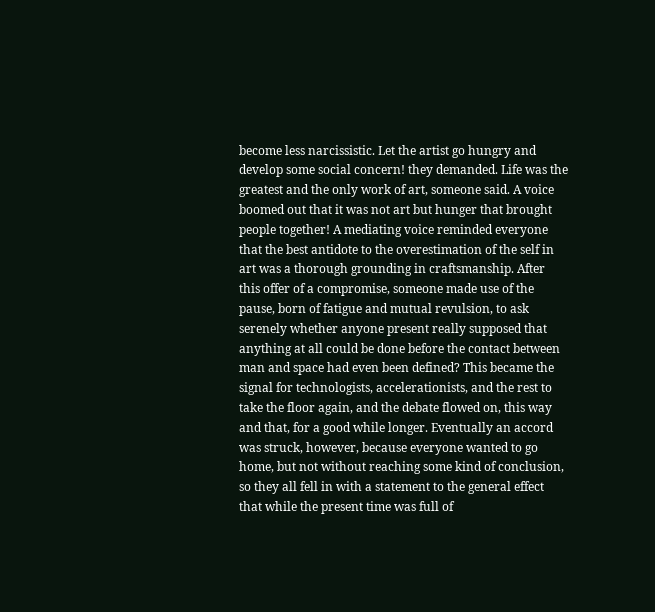become less narcissistic. Let the artist go hungry and develop some social concern! they demanded. Life was the greatest and the only work of art, someone said. A voice boomed out that it was not art but hunger that brought people together! A mediating voice reminded everyone that the best antidote to the overestimation of the self in art was a thorough grounding in craftsmanship. After this offer of a compromise, someone made use of the pause, born of fatigue and mutual revulsion, to ask serenely whether anyone present really supposed that anything at all could be done before the contact between man and space had even been defined? This became the signal for technologists, accelerationists, and the rest to take the floor again, and the debate flowed on, this way and that, for a good while longer. Eventually an accord was struck, however, because everyone wanted to go home, but not without reaching some kind of conclusion, so they all fell in with a statement to the general effect that while the present time was full of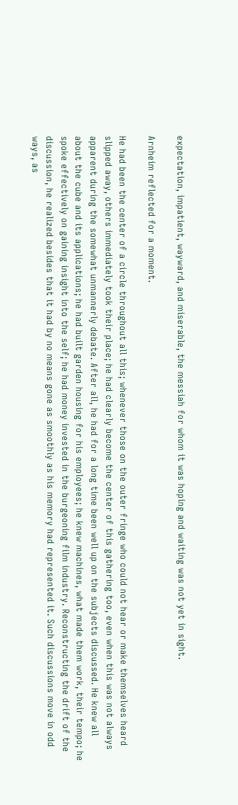expectation, impatient, wayward, and miserable, the messiah for whom it was hoping and waiting was not yet in sight.

Arnheim reflected for a moment.

He had been the center of a circle throughout all this; whenever those on the outer fringe who could not hear or make themselves heard slipped away, others immediately took their place; he had clearly become the center of this gathering too, even when this was not always apparent during the somewhat unmannerly debate. After all, he had for a long time been well up on the subjects discussed. He knew all about the cube and its applications; he had built garden housing for his employees; he knew machines, what made them work, their tempo; he spoke effectively on gaining insight into the self; he had money invested in the burgeoning film industry. Reconstructing the drift of the discussion, he realized besides that it had by no means gone as smoothly as his memory had represented it. Such discussions move in odd ways, as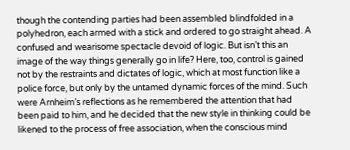though the contending parties had been assembled blindfolded in a polyhedron, each armed with a stick and ordered to go straight ahead. A confused and wearisome spectacle devoid of logic. But isn’t this an image of the way things generally go in life? Here, too, control is gained not by the restraints and dictates of logic, which at most function like a police force, but only by the untamed dynamic forces of the mind. Such were Arnheim’s reflections as he remembered the attention that had been paid to him, and he decided that the new style in thinking could be likened to the process of free association, when the conscious mind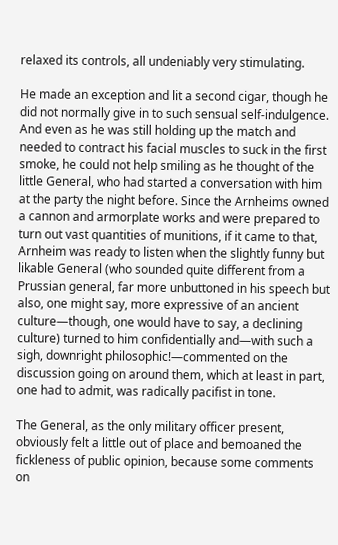relaxed its controls, all undeniably very stimulating.

He made an exception and lit a second cigar, though he did not normally give in to such sensual self-indulgence. And even as he was still holding up the match and needed to contract his facial muscles to suck in the first smoke, he could not help smiling as he thought of the little General, who had started a conversation with him at the party the night before. Since the Arnheims owned a cannon and armorplate works and were prepared to turn out vast quantities of munitions, if it came to that, Arnheim was ready to listen when the slightly funny but likable General (who sounded quite different from a Prussian general, far more unbuttoned in his speech but also, one might say, more expressive of an ancient culture—though, one would have to say, a declining culture) turned to him confidentially and—with such a sigh, downright philosophic!—commented on the discussion going on around them, which at least in part, one had to admit, was radically pacifist in tone.

The General, as the only military officer present, obviously felt a little out of place and bemoaned the fickleness of public opinion, because some comments on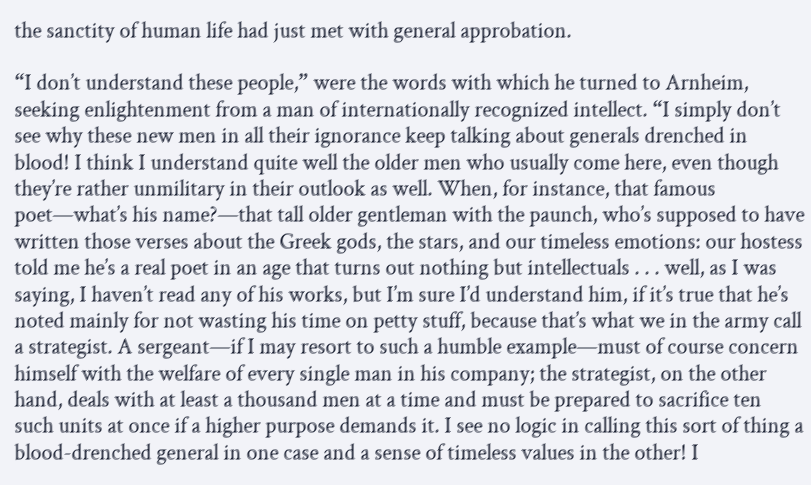the sanctity of human life had just met with general approbation.

“I don’t understand these people,” were the words with which he turned to Arnheim, seeking enlightenment from a man of internationally recognized intellect. “I simply don’t see why these new men in all their ignorance keep talking about generals drenched in blood! I think I understand quite well the older men who usually come here, even though they’re rather unmilitary in their outlook as well. When, for instance, that famous poet—what’s his name?—that tall older gentleman with the paunch, who’s supposed to have written those verses about the Greek gods, the stars, and our timeless emotions: our hostess told me he’s a real poet in an age that turns out nothing but intellectuals . . . well, as I was saying, I haven’t read any of his works, but I’m sure I’d understand him, if it’s true that he’s noted mainly for not wasting his time on petty stuff, because that’s what we in the army call a strategist. A sergeant—if I may resort to such a humble example—must of course concern himself with the welfare of every single man in his company; the strategist, on the other hand, deals with at least a thousand men at a time and must be prepared to sacrifice ten such units at once if a higher purpose demands it. I see no logic in calling this sort of thing a blood-drenched general in one case and a sense of timeless values in the other! I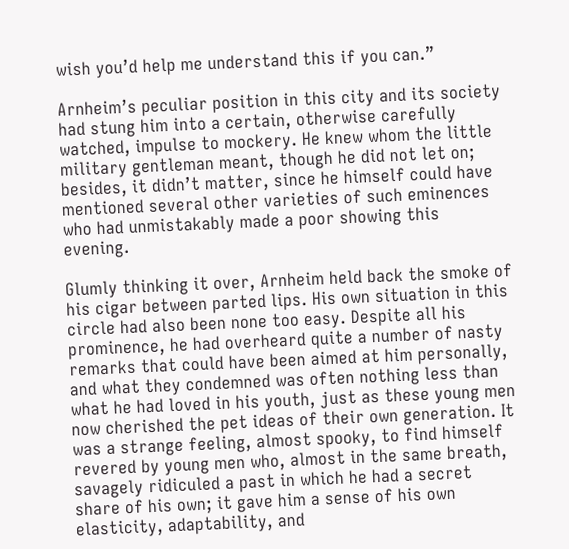wish you’d help me understand this if you can.”

Arnheim’s peculiar position in this city and its society had stung him into a certain, otherwise carefully watched, impulse to mockery. He knew whom the little military gentleman meant, though he did not let on; besides, it didn’t matter, since he himself could have mentioned several other varieties of such eminences who had unmistakably made a poor showing this evening.

Glumly thinking it over, Arnheim held back the smoke of his cigar between parted lips. His own situation in this circle had also been none too easy. Despite all his prominence, he had overheard quite a number of nasty remarks that could have been aimed at him personally, and what they condemned was often nothing less than what he had loved in his youth, just as these young men now cherished the pet ideas of their own generation. It was a strange feeling, almost spooky, to find himself revered by young men who, almost in the same breath, savagely ridiculed a past in which he had a secret share of his own; it gave him a sense of his own elasticity, adaptability, and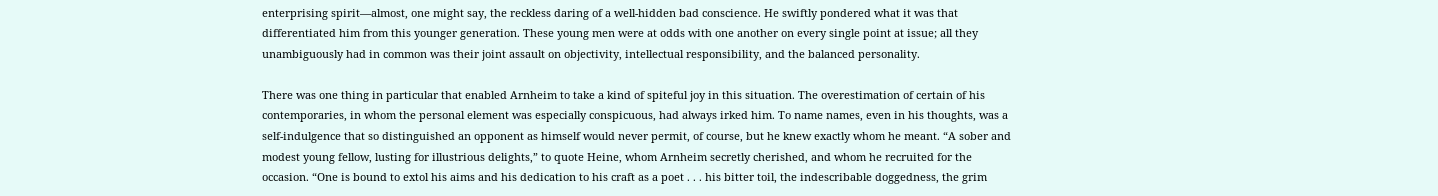enterprising spirit—almost, one might say, the reckless daring of a well-hidden bad conscience. He swiftly pondered what it was that differentiated him from this younger generation. These young men were at odds with one another on every single point at issue; all they unambiguously had in common was their joint assault on objectivity, intellectual responsibility, and the balanced personality.

There was one thing in particular that enabled Arnheim to take a kind of spiteful joy in this situation. The overestimation of certain of his contemporaries, in whom the personal element was especially conspicuous, had always irked him. To name names, even in his thoughts, was a self-indulgence that so distinguished an opponent as himself would never permit, of course, but he knew exactly whom he meant. “A sober and modest young fellow, lusting for illustrious delights,” to quote Heine, whom Arnheim secretly cherished, and whom he recruited for the occasion. “One is bound to extol his aims and his dedication to his craft as a poet . . . his bitter toil, the indescribable doggedness, the grim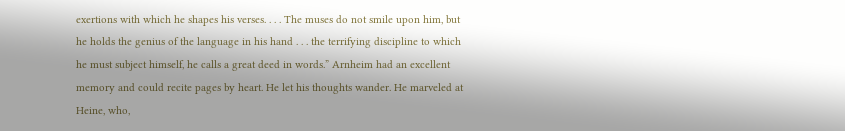exertions with which he shapes his verses. . . . The muses do not smile upon him, but he holds the genius of the language in his hand . . . the terrifying discipline to which he must subject himself, he calls a great deed in words.” Arnheim had an excellent memory and could recite pages by heart. He let his thoughts wander. He marveled at Heine, who,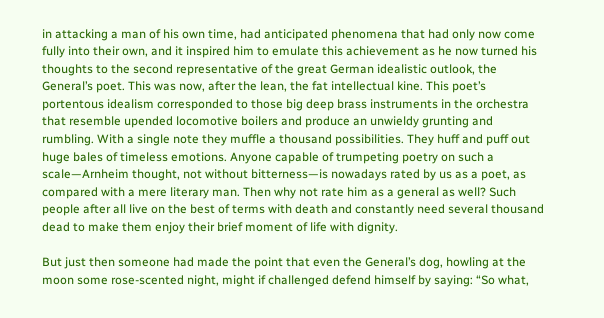in attacking a man of his own time, had anticipated phenomena that had only now come fully into their own, and it inspired him to emulate this achievement as he now turned his thoughts to the second representative of the great German idealistic outlook, the General’s poet. This was now, after the lean, the fat intellectual kine. This poet’s portentous idealism corresponded to those big deep brass instruments in the orchestra that resemble upended locomotive boilers and produce an unwieldy grunting and rumbling. With a single note they muffle a thousand possibilities. They huff and puff out huge bales of timeless emotions. Anyone capable of trumpeting poetry on such a scale—Arnheim thought, not without bitterness—is nowadays rated by us as a poet, as compared with a mere literary man. Then why not rate him as a general as well? Such people after all live on the best of terms with death and constantly need several thousand dead to make them enjoy their brief moment of life with dignity.

But just then someone had made the point that even the General’s dog, howling at the moon some rose-scented night, might if challenged defend himself by saying: “So what,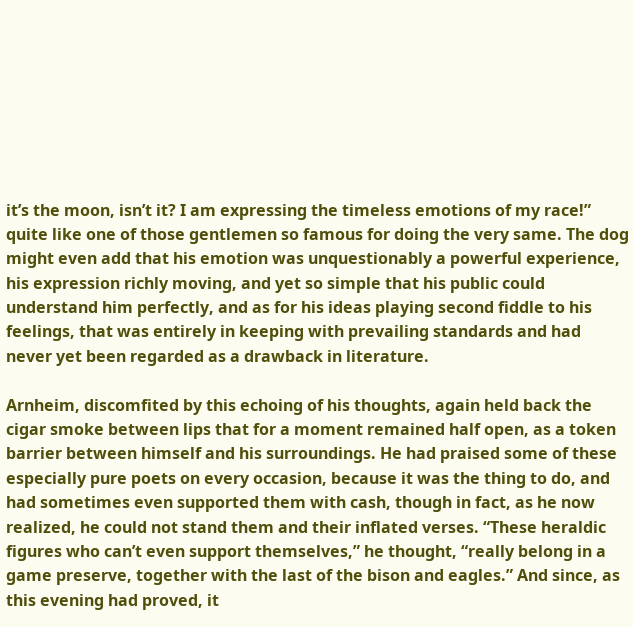it’s the moon, isn’t it? I am expressing the timeless emotions of my race!” quite like one of those gentlemen so famous for doing the very same. The dog might even add that his emotion was unquestionably a powerful experience, his expression richly moving, and yet so simple that his public could understand him perfectly, and as for his ideas playing second fiddle to his feelings, that was entirely in keeping with prevailing standards and had never yet been regarded as a drawback in literature.

Arnheim, discomfited by this echoing of his thoughts, again held back the cigar smoke between lips that for a moment remained half open, as a token barrier between himself and his surroundings. He had praised some of these especially pure poets on every occasion, because it was the thing to do, and had sometimes even supported them with cash, though in fact, as he now realized, he could not stand them and their inflated verses. “These heraldic figures who can’t even support themselves,” he thought, “really belong in a game preserve, together with the last of the bison and eagles.” And since, as this evening had proved, it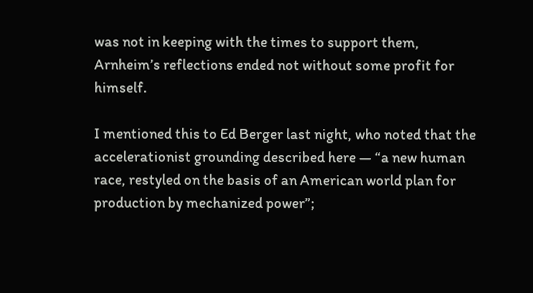was not in keeping with the times to support them, Arnheim’s reflections ended not without some profit for himself.

I mentioned this to Ed Berger last night, who noted that the accelerationist grounding described here — “a new human race, restyled on the basis of an American world plan for production by mechanized power”;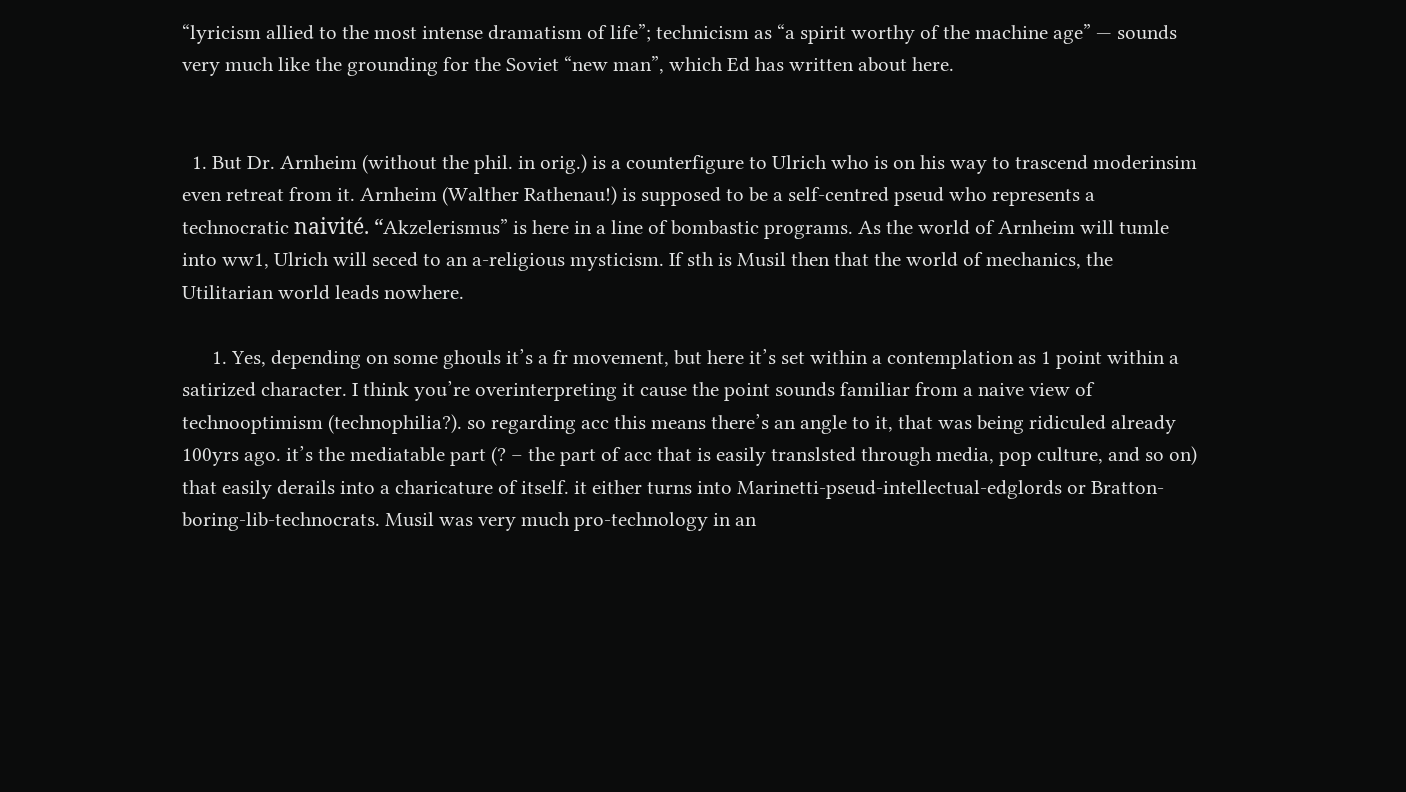“lyricism allied to the most intense dramatism of life”; technicism as “a spirit worthy of the machine age” — sounds very much like the grounding for the Soviet “new man”, which Ed has written about here.


  1. But Dr. Arnheim (without the phil. in orig.) is a counterfigure to Ulrich who is on his way to trascend moderinsim even retreat from it. Arnheim (Walther Rathenau!) is supposed to be a self-centred pseud who represents a technocratic naivité. “Akzelerismus” is here in a line of bombastic programs. As the world of Arnheim will tumle into ww1, Ulrich will seced to an a-religious mysticism. If sth is Musil then that the world of mechanics, the Utilitarian world leads nowhere.

      1. Yes, depending on some ghouls it’s a fr movement, but here it’s set within a contemplation as 1 point within a satirized character. I think you’re overinterpreting it cause the point sounds familiar from a naive view of technooptimism (technophilia?). so regarding acc this means there’s an angle to it, that was being ridiculed already 100yrs ago. it’s the mediatable part (? – the part of acc that is easily translsted through media, pop culture, and so on) that easily derails into a charicature of itself. it either turns into Marinetti-pseud-intellectual-edglords or Bratton-boring-lib-technocrats. Musil was very much pro-technology in an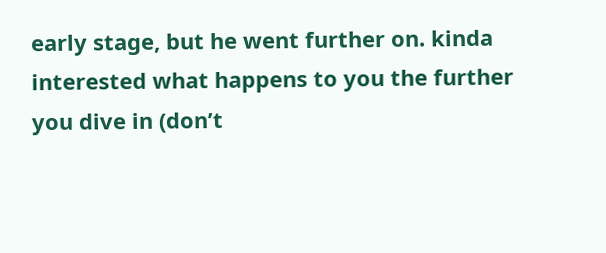early stage, but he went further on. kinda interested what happens to you the further you dive in (don’t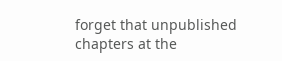forget that unpublished chapters at the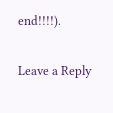end!!!!).

Leave a Reply